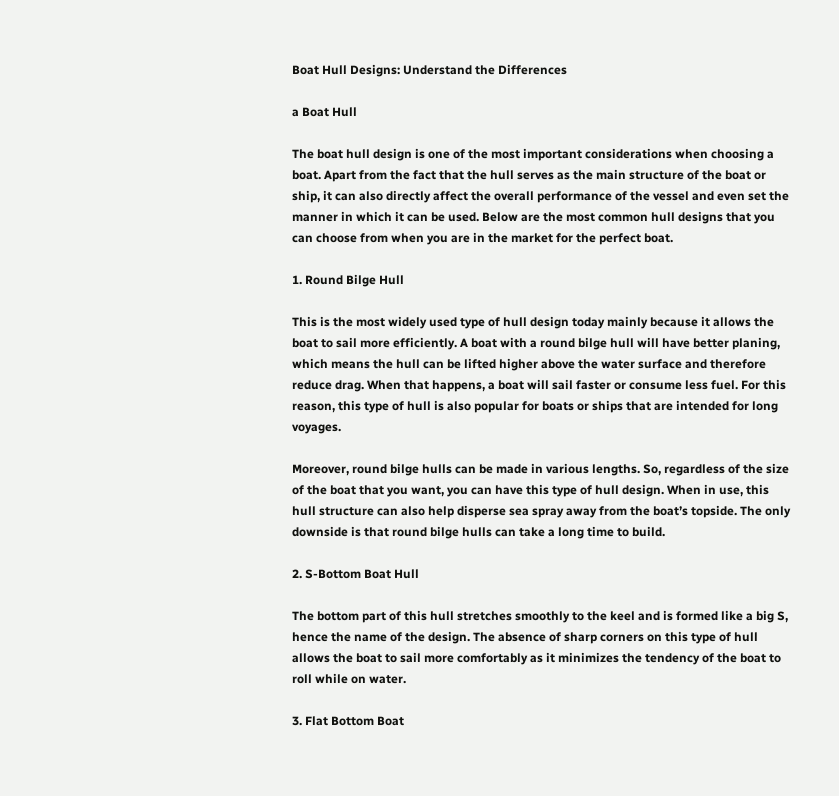Boat Hull Designs: Understand the Differences

a Boat Hull

The boat hull design is one of the most important considerations when choosing a boat. Apart from the fact that the hull serves as the main structure of the boat or ship, it can also directly affect the overall performance of the vessel and even set the manner in which it can be used. Below are the most common hull designs that you can choose from when you are in the market for the perfect boat.

1. Round Bilge Hull

This is the most widely used type of hull design today mainly because it allows the boat to sail more efficiently. A boat with a round bilge hull will have better planing, which means the hull can be lifted higher above the water surface and therefore reduce drag. When that happens, a boat will sail faster or consume less fuel. For this reason, this type of hull is also popular for boats or ships that are intended for long voyages.

Moreover, round bilge hulls can be made in various lengths. So, regardless of the size of the boat that you want, you can have this type of hull design. When in use, this hull structure can also help disperse sea spray away from the boat’s topside. The only downside is that round bilge hulls can take a long time to build.

2. S-Bottom Boat Hull

The bottom part of this hull stretches smoothly to the keel and is formed like a big S, hence the name of the design. The absence of sharp corners on this type of hull allows the boat to sail more comfortably as it minimizes the tendency of the boat to roll while on water.

3. Flat Bottom Boat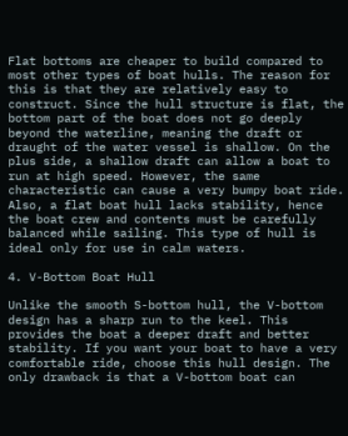Flat bottoms are cheaper to build compared to most other types of boat hulls. The reason for this is that they are relatively easy to construct. Since the hull structure is flat, the bottom part of the boat does not go deeply beyond the waterline, meaning the draft or draught of the water vessel is shallow. On the plus side, a shallow draft can allow a boat to run at high speed. However, the same characteristic can cause a very bumpy boat ride. Also, a flat boat hull lacks stability, hence the boat crew and contents must be carefully balanced while sailing. This type of hull is ideal only for use in calm waters.

4. V-Bottom Boat Hull

Unlike the smooth S-bottom hull, the V-bottom design has a sharp run to the keel. This provides the boat a deeper draft and better stability. If you want your boat to have a very comfortable ride, choose this hull design. The only drawback is that a V-bottom boat can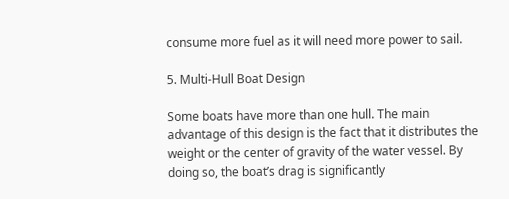consume more fuel as it will need more power to sail.

5. Multi-Hull Boat Design

Some boats have more than one hull. The main advantage of this design is the fact that it distributes the weight or the center of gravity of the water vessel. By doing so, the boat’s drag is significantly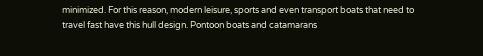minimized. For this reason, modern leisure, sports and even transport boats that need to travel fast have this hull design. Pontoon boats and catamarans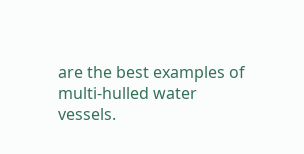are the best examples of multi-hulled water vessels.